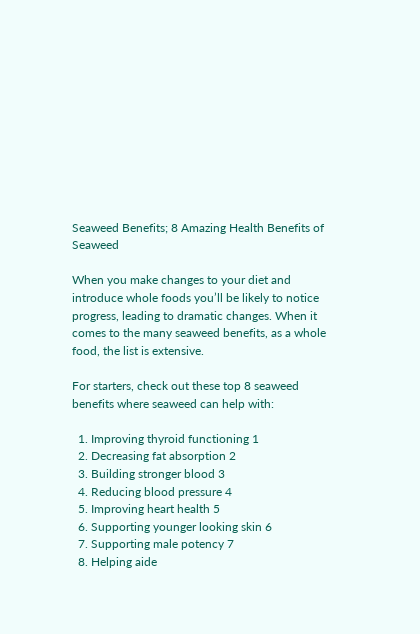Seaweed Benefits; 8 Amazing Health Benefits of Seaweed

When you make changes to your diet and introduce whole foods you’ll be likely to notice progress, leading to dramatic changes. When it comes to the many seaweed benefits, as a whole food, the list is extensive.

For starters, check out these top 8 seaweed benefits where seaweed can help with:

  1. Improving thyroid functioning 1
  2. Decreasing fat absorption 2
  3. Building stronger blood 3
  4. Reducing blood pressure 4
  5. Improving heart health 5
  6. Supporting younger looking skin 6
  7. Supporting male potency 7
  8. Helping aide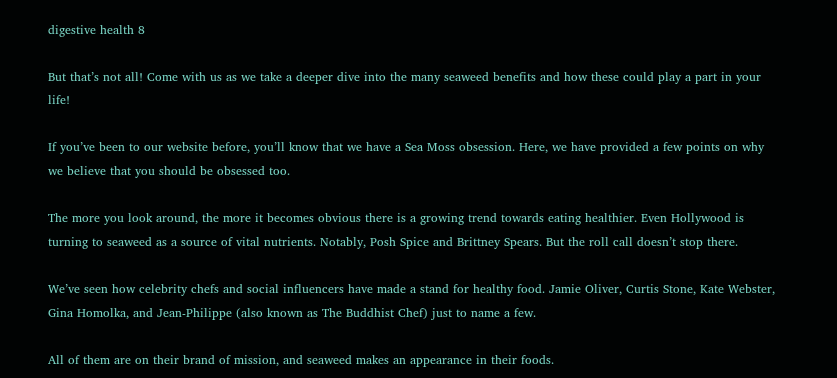digestive health 8

But that’s not all! Come with us as we take a deeper dive into the many seaweed benefits and how these could play a part in your life!

If you’ve been to our website before, you’ll know that we have a Sea Moss obsession. Here, we have provided a few points on why we believe that you should be obsessed too.

The more you look around, the more it becomes obvious there is a growing trend towards eating healthier. Even Hollywood is turning to seaweed as a source of vital nutrients. Notably, Posh Spice and Brittney Spears. But the roll call doesn’t stop there.

We’ve seen how celebrity chefs and social influencers have made a stand for healthy food. Jamie Oliver, Curtis Stone, Kate Webster, Gina Homolka, and Jean-Philippe (also known as The Buddhist Chef) just to name a few.

All of them are on their brand of mission, and seaweed makes an appearance in their foods.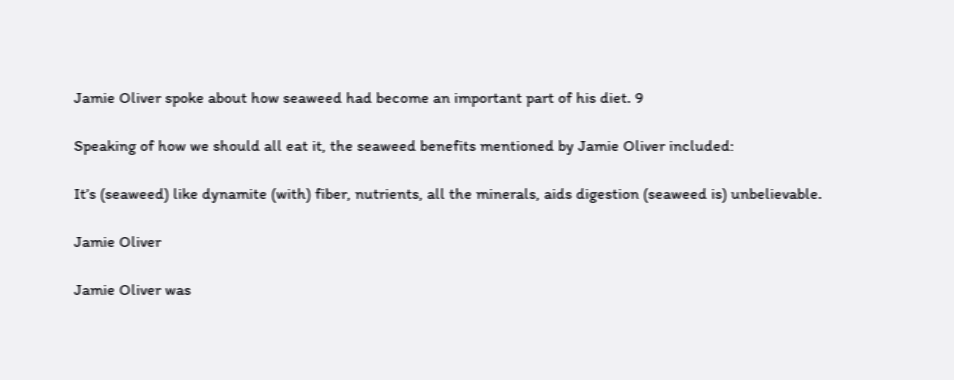Jamie Oliver spoke about how seaweed had become an important part of his diet. 9

Speaking of how we should all eat it, the seaweed benefits mentioned by Jamie Oliver included:

It’s (seaweed) like dynamite (with) fiber, nutrients, all the minerals, aids digestion (seaweed is) unbelievable.

Jamie Oliver

Jamie Oliver was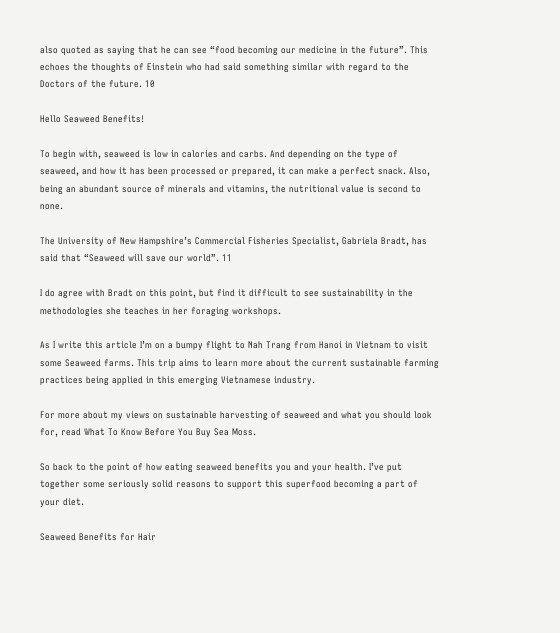also quoted as saying that he can see “food becoming our medicine in the future”. This echoes the thoughts of Einstein who had said something similar with regard to the Doctors of the future. 10

Hello Seaweed Benefits!

To begin with, seaweed is low in calories and carbs. And depending on the type of seaweed, and how it has been processed or prepared, it can make a perfect snack. Also, being an abundant source of minerals and vitamins, the nutritional value is second to none.

The University of New Hampshire’s Commercial Fisheries Specialist, Gabriela Bradt, has said that “Seaweed will save our world”. 11

I do agree with Bradt on this point, but find it difficult to see sustainability in the methodologies she teaches in her foraging workshops.

As I write this article I’m on a bumpy flight to Nah Trang from Hanoi in Vietnam to visit some Seaweed farms. This trip aims to learn more about the current sustainable farming practices being applied in this emerging Vietnamese industry.

For more about my views on sustainable harvesting of seaweed and what you should look for, read What To Know Before You Buy Sea Moss.

So back to the point of how eating seaweed benefits you and your health. I’ve put together some seriously solid reasons to support this superfood becoming a part of your diet.

Seaweed Benefits for Hair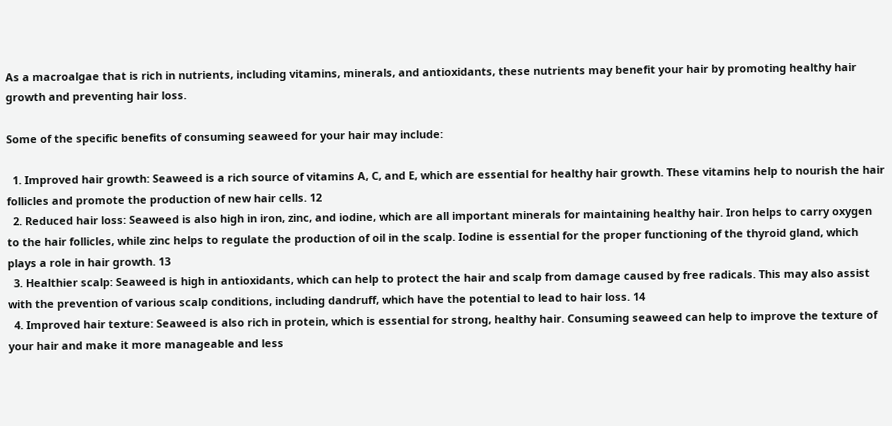As a macroalgae that is rich in nutrients, including vitamins, minerals, and antioxidants, these nutrients may benefit your hair by promoting healthy hair growth and preventing hair loss.

Some of the specific benefits of consuming seaweed for your hair may include:

  1. Improved hair growth: Seaweed is a rich source of vitamins A, C, and E, which are essential for healthy hair growth. These vitamins help to nourish the hair follicles and promote the production of new hair cells. 12
  2. Reduced hair loss: Seaweed is also high in iron, zinc, and iodine, which are all important minerals for maintaining healthy hair. Iron helps to carry oxygen to the hair follicles, while zinc helps to regulate the production of oil in the scalp. Iodine is essential for the proper functioning of the thyroid gland, which plays a role in hair growth. 13
  3. Healthier scalp: Seaweed is high in antioxidants, which can help to protect the hair and scalp from damage caused by free radicals. This may also assist with the prevention of various scalp conditions, including dandruff, which have the potential to lead to hair loss. 14
  4. Improved hair texture: Seaweed is also rich in protein, which is essential for strong, healthy hair. Consuming seaweed can help to improve the texture of your hair and make it more manageable and less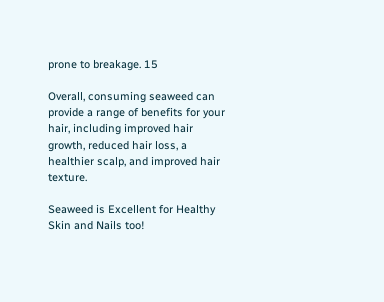prone to breakage. 15

Overall, consuming seaweed can provide a range of benefits for your hair, including improved hair growth, reduced hair loss, a healthier scalp, and improved hair texture.

Seaweed is Excellent for Healthy Skin and Nails too!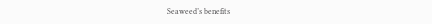Seaweed’s benefits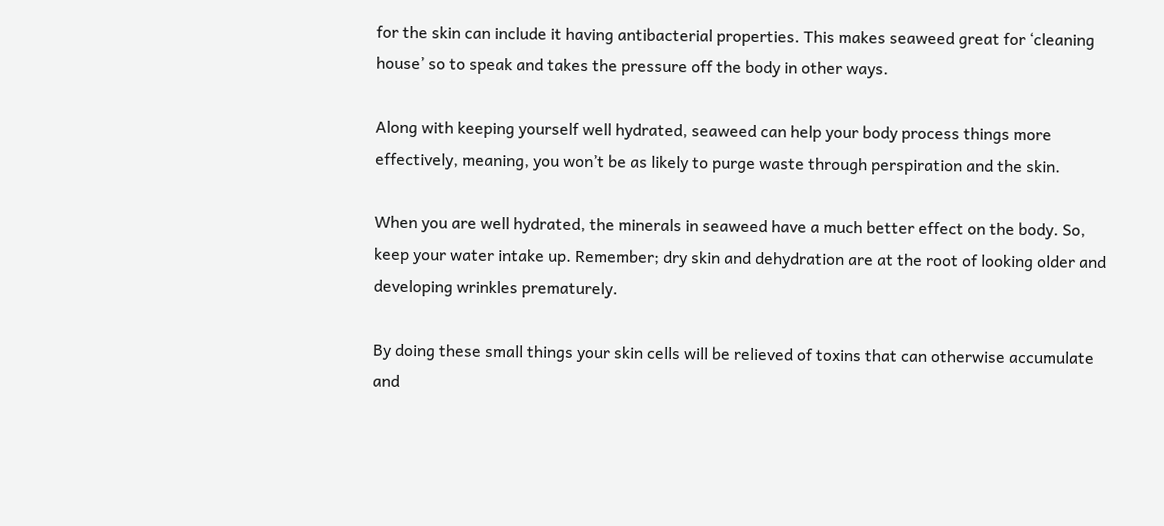for the skin can include it having antibacterial properties. This makes seaweed great for ‘cleaning house’ so to speak and takes the pressure off the body in other ways.

Along with keeping yourself well hydrated, seaweed can help your body process things more effectively, meaning, you won’t be as likely to purge waste through perspiration and the skin.

When you are well hydrated, the minerals in seaweed have a much better effect on the body. So, keep your water intake up. Remember; dry skin and dehydration are at the root of looking older and developing wrinkles prematurely.

By doing these small things your skin cells will be relieved of toxins that can otherwise accumulate and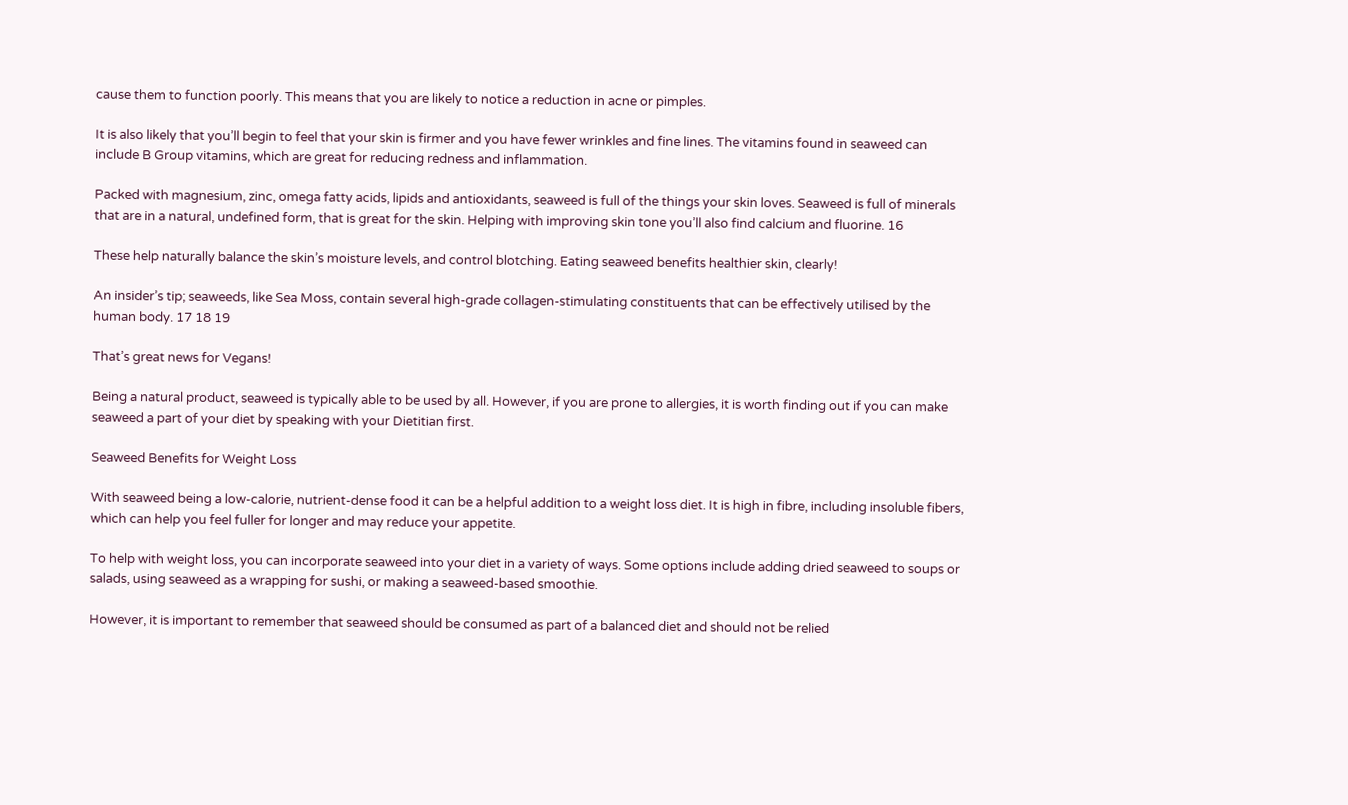cause them to function poorly. This means that you are likely to notice a reduction in acne or pimples.

It is also likely that you’ll begin to feel that your skin is firmer and you have fewer wrinkles and fine lines. The vitamins found in seaweed can include B Group vitamins, which are great for reducing redness and inflammation.

Packed with magnesium, zinc, omega fatty acids, lipids and antioxidants, seaweed is full of the things your skin loves. Seaweed is full of minerals that are in a natural, undefined form, that is great for the skin. Helping with improving skin tone you’ll also find calcium and fluorine. 16

These help naturally balance the skin’s moisture levels, and control blotching. Eating seaweed benefits healthier skin, clearly!

An insider’s tip; seaweeds, like Sea Moss, contain several high-grade collagen-stimulating constituents that can be effectively utilised by the human body. 17 18 19

That’s great news for Vegans!

Being a natural product, seaweed is typically able to be used by all. However, if you are prone to allergies, it is worth finding out if you can make seaweed a part of your diet by speaking with your Dietitian first.

Seaweed Benefits for Weight Loss

With seaweed being a low-calorie, nutrient-dense food it can be a helpful addition to a weight loss diet. It is high in fibre, including insoluble fibers, which can help you feel fuller for longer and may reduce your appetite.

To help with weight loss, you can incorporate seaweed into your diet in a variety of ways. Some options include adding dried seaweed to soups or salads, using seaweed as a wrapping for sushi, or making a seaweed-based smoothie.

However, it is important to remember that seaweed should be consumed as part of a balanced diet and should not be relied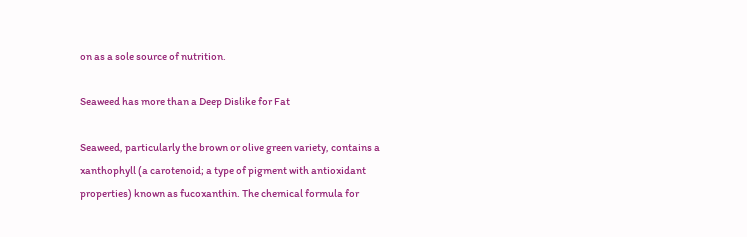on as a sole source of nutrition.

Seaweed has more than a Deep Dislike for Fat

Seaweed, particularly the brown or olive green variety, contains a xanthophyll (a carotenoid; a type of pigment with antioxidant properties) known as fucoxanthin. The chemical formula for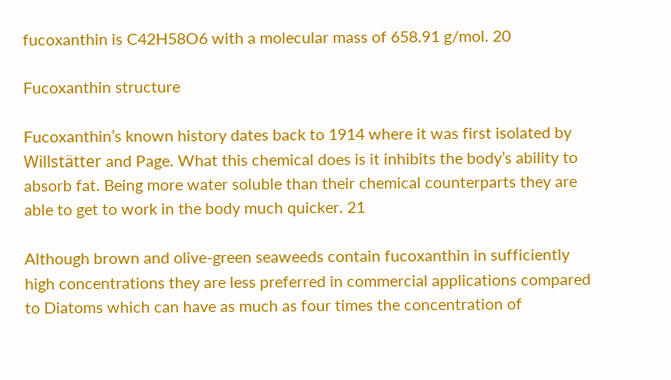fucoxanthin is C42H58O6 with a molecular mass of 658.91 g/mol. 20

Fucoxanthin structure

Fucoxanthin’s known history dates back to 1914 where it was first isolated by Willstätter and Page. What this chemical does is it inhibits the body’s ability to absorb fat. Being more water soluble than their chemical counterparts they are able to get to work in the body much quicker. 21

Although brown and olive-green seaweeds contain fucoxanthin in sufficiently high concentrations they are less preferred in commercial applications compared to Diatoms which can have as much as four times the concentration of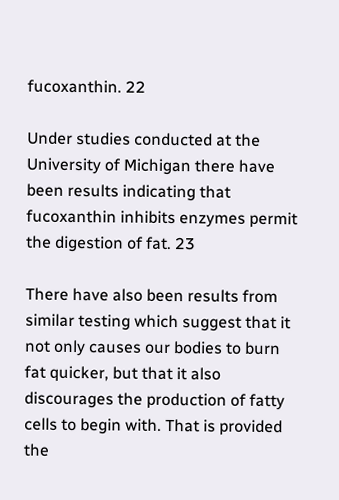fucoxanthin. 22

Under studies conducted at the University of Michigan there have been results indicating that fucoxanthin inhibits enzymes permit the digestion of fat. 23

There have also been results from similar testing which suggest that it not only causes our bodies to burn fat quicker, but that it also discourages the production of fatty cells to begin with. That is provided the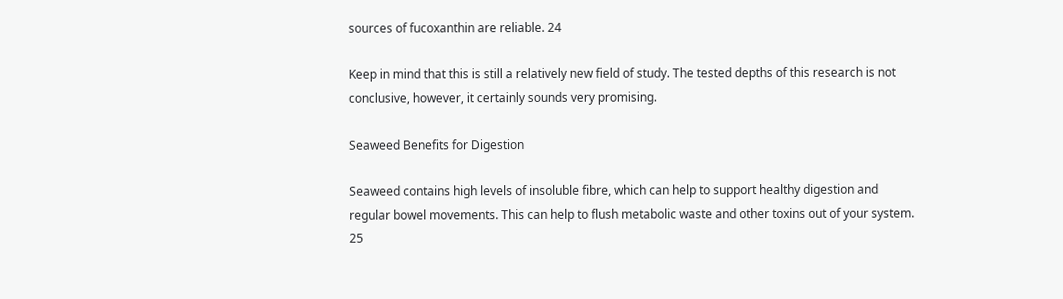sources of fucoxanthin are reliable. 24

Keep in mind that this is still a relatively new field of study. The tested depths of this research is not conclusive, however, it certainly sounds very promising.

Seaweed Benefits for Digestion

Seaweed contains high levels of insoluble fibre, which can help to support healthy digestion and regular bowel movements. This can help to flush metabolic waste and other toxins out of your system. 25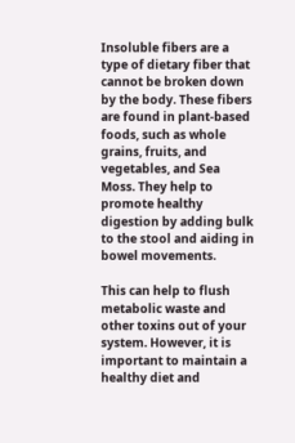Insoluble fibers are a type of dietary fiber that cannot be broken down by the body. These fibers are found in plant-based foods, such as whole grains, fruits, and vegetables, and Sea Moss. They help to promote healthy digestion by adding bulk to the stool and aiding in bowel movements.

This can help to flush metabolic waste and other toxins out of your system. However, it is important to maintain a healthy diet and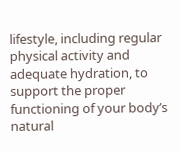lifestyle, including regular physical activity and adequate hydration, to support the proper functioning of your body’s natural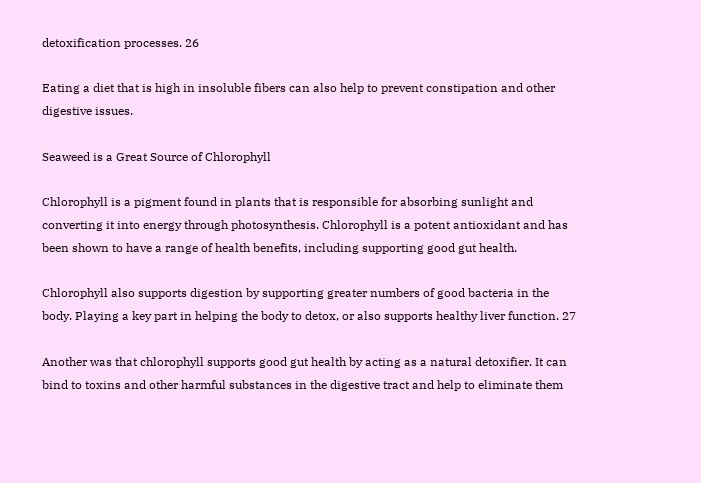detoxification processes. 26

Eating a diet that is high in insoluble fibers can also help to prevent constipation and other digestive issues.

Seaweed is a Great Source of Chlorophyll

Chlorophyll is a pigment found in plants that is responsible for absorbing sunlight and converting it into energy through photosynthesis. Chlorophyll is a potent antioxidant and has been shown to have a range of health benefits, including supporting good gut health.

Chlorophyll also supports digestion by supporting greater numbers of good bacteria in the body. Playing a key part in helping the body to detox, or also supports healthy liver function. 27

Another was that chlorophyll supports good gut health by acting as a natural detoxifier. It can bind to toxins and other harmful substances in the digestive tract and help to eliminate them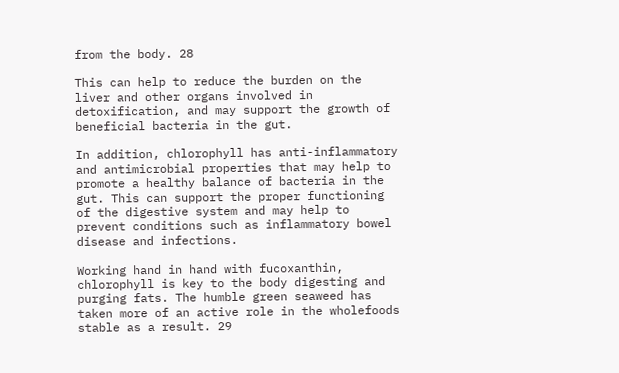from the body. 28

This can help to reduce the burden on the liver and other organs involved in detoxification, and may support the growth of beneficial bacteria in the gut.

In addition, chlorophyll has anti-inflammatory and antimicrobial properties that may help to promote a healthy balance of bacteria in the gut. This can support the proper functioning of the digestive system and may help to prevent conditions such as inflammatory bowel disease and infections.

Working hand in hand with fucoxanthin, chlorophyll is key to the body digesting and purging fats. The humble green seaweed has taken more of an active role in the wholefoods stable as a result. 29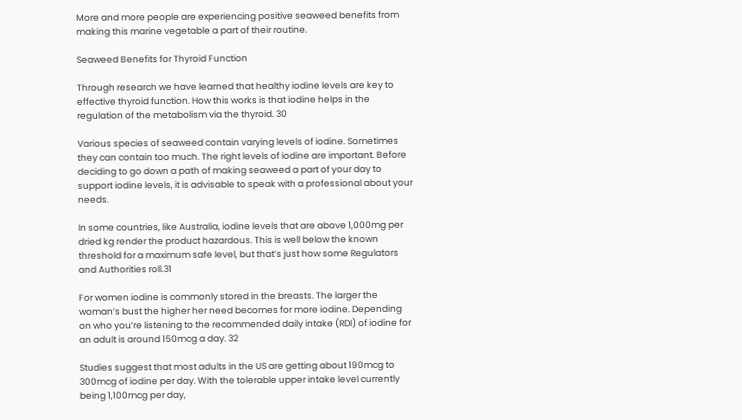More and more people are experiencing positive seaweed benefits from making this marine vegetable a part of their routine.

Seaweed Benefits for Thyroid Function

Through research we have learned that healthy iodine levels are key to effective thyroid function. How this works is that iodine helps in the regulation of the metabolism via the thyroid. 30

Various species of seaweed contain varying levels of iodine. Sometimes they can contain too much. The right levels of iodine are important. Before deciding to go down a path of making seaweed a part of your day to support iodine levels, it is advisable to speak with a professional about your needs.

In some countries, like Australia, iodine levels that are above 1,000mg per dried kg render the product hazardous. This is well below the known threshold for a maximum safe level, but that’s just how some Regulators and Authorities roll.31

For women iodine is commonly stored in the breasts. The larger the woman’s bust the higher her need becomes for more iodine. Depending on who you’re listening to the recommended daily intake (RDI) of iodine for an adult is around 150mcg a day. 32

Studies suggest that most adults in the US are getting about 190mcg to 300mcg of iodine per day. With the tolerable upper intake level currently being 1,100mcg per day,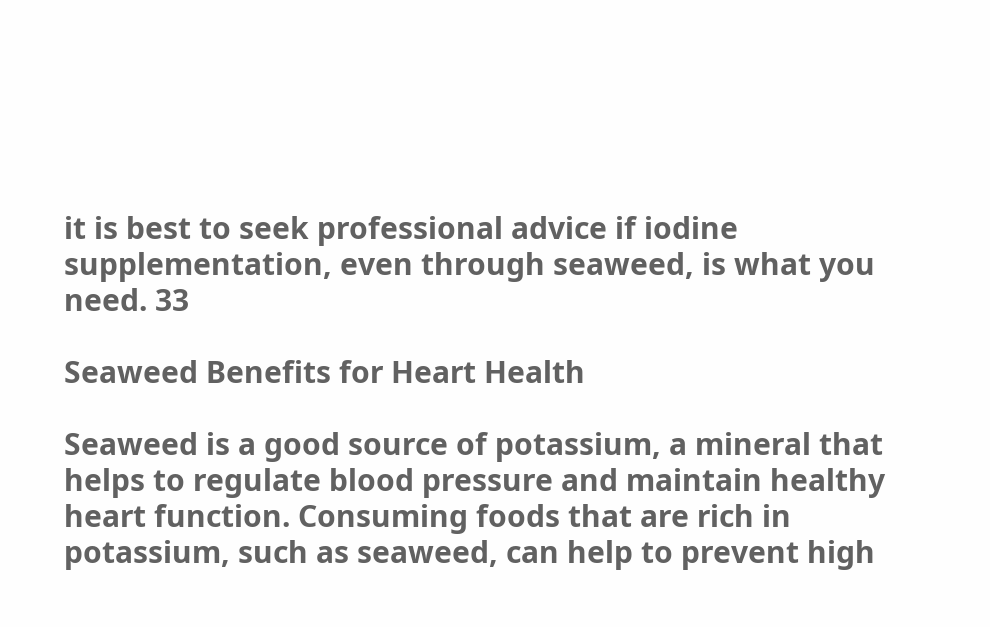it is best to seek professional advice if iodine supplementation, even through seaweed, is what you need. 33

Seaweed Benefits for Heart Health

Seaweed is a good source of potassium, a mineral that helps to regulate blood pressure and maintain healthy heart function. Consuming foods that are rich in potassium, such as seaweed, can help to prevent high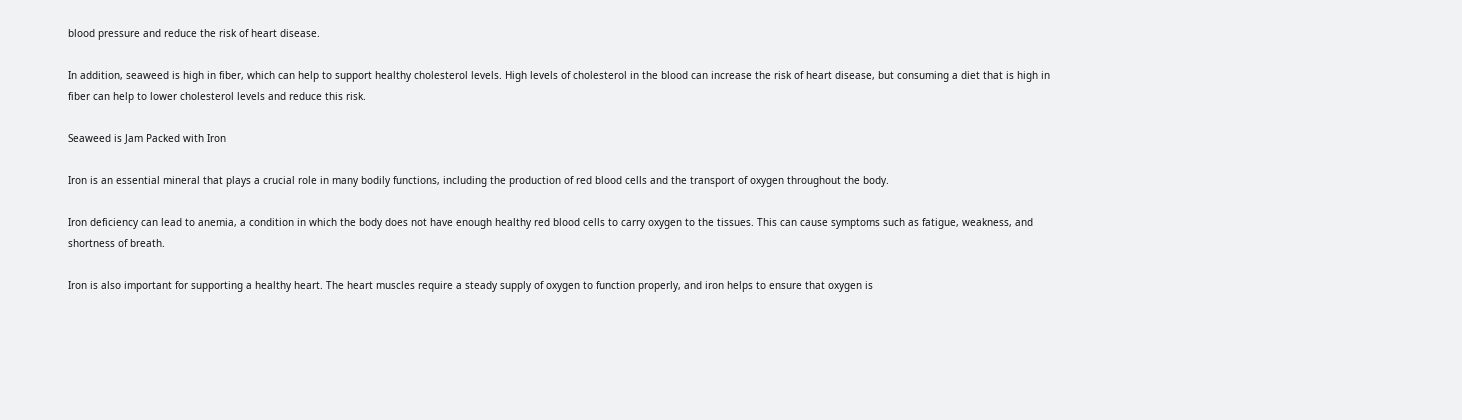blood pressure and reduce the risk of heart disease.

In addition, seaweed is high in fiber, which can help to support healthy cholesterol levels. High levels of cholesterol in the blood can increase the risk of heart disease, but consuming a diet that is high in fiber can help to lower cholesterol levels and reduce this risk.

Seaweed is Jam Packed with Iron

Iron is an essential mineral that plays a crucial role in many bodily functions, including the production of red blood cells and the transport of oxygen throughout the body.

Iron deficiency can lead to anemia, a condition in which the body does not have enough healthy red blood cells to carry oxygen to the tissues. This can cause symptoms such as fatigue, weakness, and shortness of breath.

Iron is also important for supporting a healthy heart. The heart muscles require a steady supply of oxygen to function properly, and iron helps to ensure that oxygen is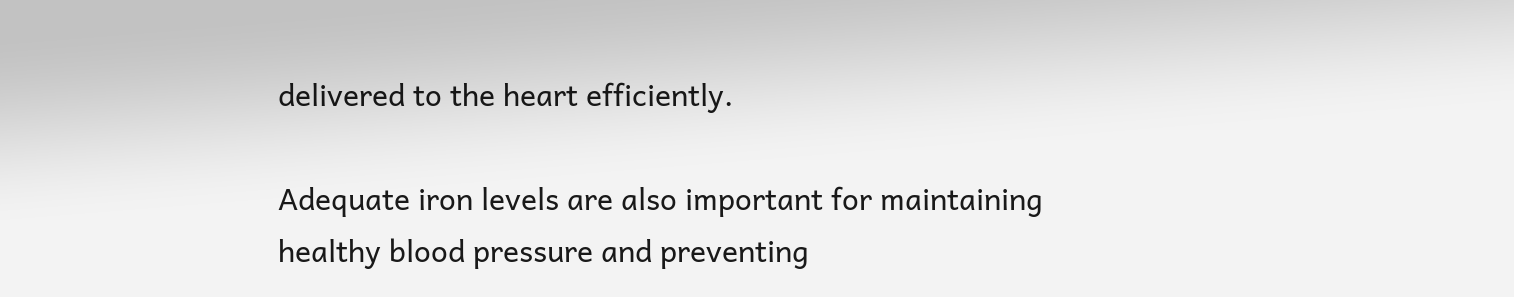delivered to the heart efficiently.

Adequate iron levels are also important for maintaining healthy blood pressure and preventing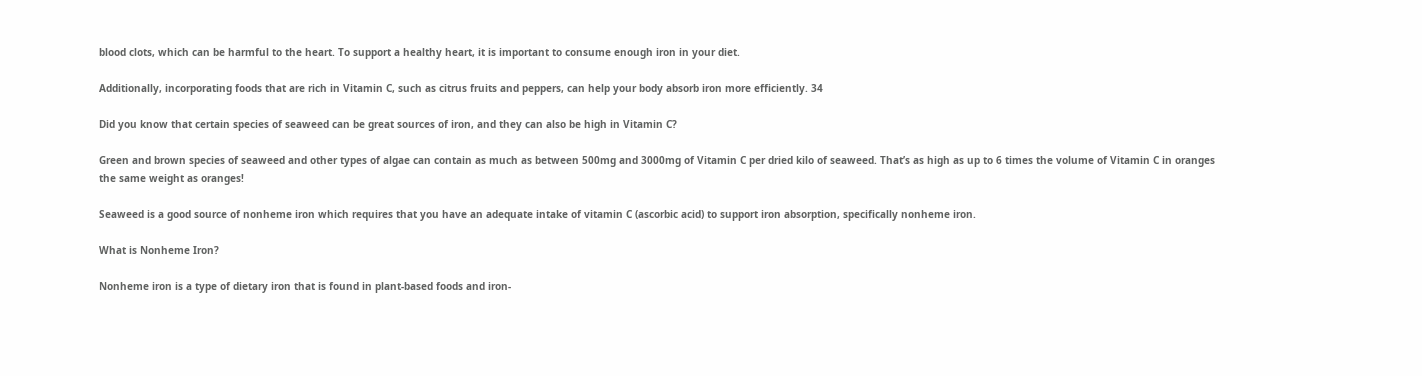blood clots, which can be harmful to the heart. To support a healthy heart, it is important to consume enough iron in your diet.

Additionally, incorporating foods that are rich in Vitamin C, such as citrus fruits and peppers, can help your body absorb iron more efficiently. 34

Did you know that certain species of seaweed can be great sources of iron, and they can also be high in Vitamin C?

Green and brown species of seaweed and other types of algae can contain as much as between 500mg and 3000mg of Vitamin C per dried kilo of seaweed. That’s as high as up to 6 times the volume of Vitamin C in oranges the same weight as oranges!

Seaweed is a good source of nonheme iron which requires that you have an adequate intake of vitamin C (ascorbic acid) to support iron absorption, specifically nonheme iron.

What is Nonheme Iron?

Nonheme iron is a type of dietary iron that is found in plant-based foods and iron-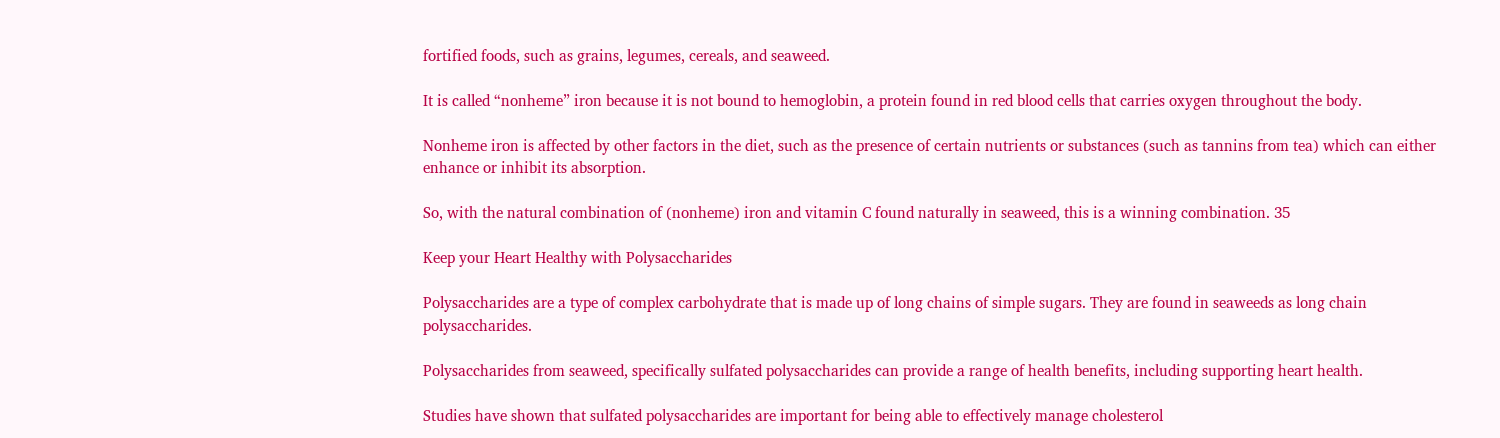fortified foods, such as grains, legumes, cereals, and seaweed.

It is called “nonheme” iron because it is not bound to hemoglobin, a protein found in red blood cells that carries oxygen throughout the body.

Nonheme iron is affected by other factors in the diet, such as the presence of certain nutrients or substances (such as tannins from tea) which can either enhance or inhibit its absorption.

So, with the natural combination of (nonheme) iron and vitamin C found naturally in seaweed, this is a winning combination. 35

Keep your Heart Healthy with Polysaccharides

Polysaccharides are a type of complex carbohydrate that is made up of long chains of simple sugars. They are found in seaweeds as long chain polysaccharides.

Polysaccharides from seaweed, specifically sulfated polysaccharides can provide a range of health benefits, including supporting heart health.

Studies have shown that sulfated polysaccharides are important for being able to effectively manage cholesterol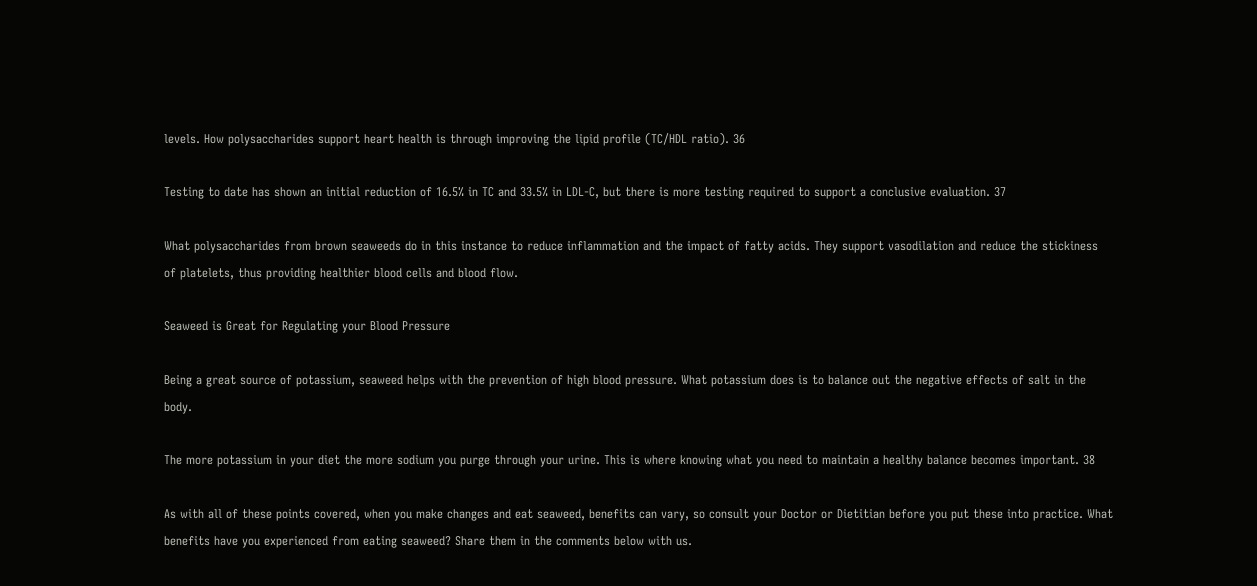levels. How polysaccharides support heart health is through improving the lipid profile (TC/HDL ratio). 36

Testing to date has shown an initial reduction of 16.5% in TC and 33.5% in LDL-C, but there is more testing required to support a conclusive evaluation. 37

What polysaccharides from brown seaweeds do in this instance to reduce inflammation and the impact of fatty acids. They support vasodilation and reduce the stickiness of platelets, thus providing healthier blood cells and blood flow.

Seaweed is Great for Regulating your Blood Pressure

Being a great source of potassium, seaweed helps with the prevention of high blood pressure. What potassium does is to balance out the negative effects of salt in the body.

The more potassium in your diet the more sodium you purge through your urine. This is where knowing what you need to maintain a healthy balance becomes important. 38

As with all of these points covered, when you make changes and eat seaweed, benefits can vary, so consult your Doctor or Dietitian before you put these into practice. What benefits have you experienced from eating seaweed? Share them in the comments below with us.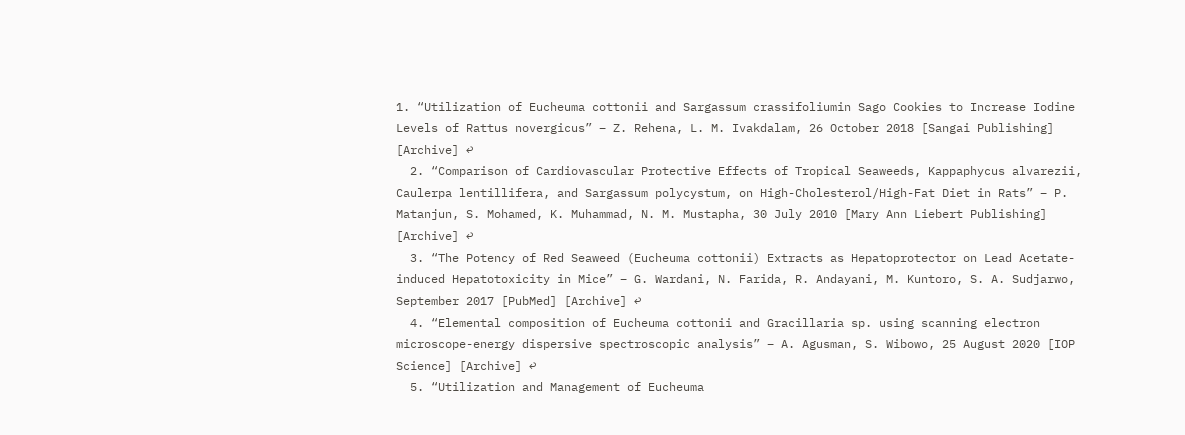1. “Utilization of Eucheuma cottonii and Sargassum crassifoliumin Sago Cookies to Increase Iodine Levels of Rattus novergicus” – Z. Rehena, L. M. Ivakdalam, 26 October 2018 [Sangai Publishing] [Archive] ↩
  2. “Comparison of Cardiovascular Protective Effects of Tropical Seaweeds, Kappaphycus alvarezii, Caulerpa lentillifera, and Sargassum polycystum, on High-Cholesterol/High-Fat Diet in Rats” – P. Matanjun, S. Mohamed, K. Muhammad, N. M. Mustapha, 30 July 2010 [Mary Ann Liebert Publishing] [Archive] ↩
  3. “The Potency of Red Seaweed (Eucheuma cottonii) Extracts as Hepatoprotector on Lead Acetate-induced Hepatotoxicity in Mice” – G. Wardani, N. Farida, R. Andayani, M. Kuntoro, S. A. Sudjarwo, September 2017 [PubMed] [Archive] ↩
  4. “Elemental composition of Eucheuma cottonii and Gracillaria sp. using scanning electron microscope-energy dispersive spectroscopic analysis” – A. Agusman, S. Wibowo, 25 August 2020 [IOP Science] [Archive] ↩
  5. “Utilization and Management of Eucheuma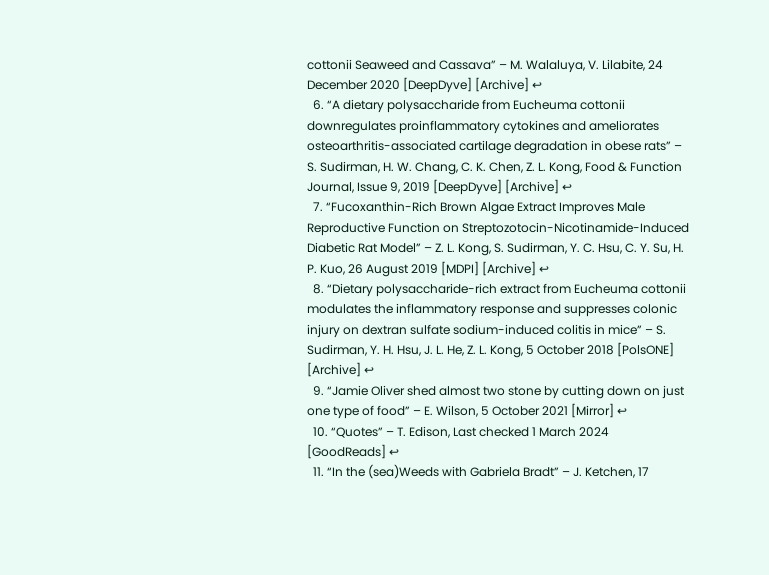cottonii Seaweed and Cassava” – M. Walaluya, V. Lilabite, 24 December 2020 [DeepDyve] [Archive] ↩
  6. “A dietary polysaccharide from Eucheuma cottonii downregulates proinflammatory cytokines and ameliorates osteoarthritis-associated cartilage degradation in obese rats” – S. Sudirman, H. W. Chang, C. K. Chen, Z. L. Kong, Food & Function Journal, Issue 9, 2019 [DeepDyve] [Archive] ↩
  7. “Fucoxanthin-Rich Brown Algae Extract Improves Male Reproductive Function on Streptozotocin-Nicotinamide-Induced Diabetic Rat Model” – Z. L. Kong, S. Sudirman, Y. C. Hsu, C. Y. Su, H. P. Kuo, 26 August 2019 [MDPI] [Archive] ↩
  8. “Dietary polysaccharide-rich extract from Eucheuma cottonii modulates the inflammatory response and suppresses colonic injury on dextran sulfate sodium-induced colitis in mice” – S. Sudirman, Y. H. Hsu, J. L. He, Z. L. Kong, 5 October 2018 [PolsONE] [Archive] ↩
  9. “Jamie Oliver shed almost two stone by cutting down on just one type of food” – E. Wilson, 5 October 2021 [Mirror] ↩
  10. “Quotes” – T. Edison, Last checked 1 March 2024 [GoodReads] ↩
  11. “In the (sea)Weeds with Gabriela Bradt” – J. Ketchen, 17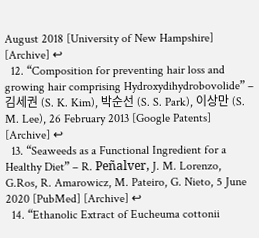August 2018 [University of New Hampshire] [Archive] ↩
  12. “Composition for preventing hair loss and growing hair comprising Hydroxydihydrobovolide” – 김세권 (S. K. Kim), 박순선 (S. S. Park), 이상만 (S. M. Lee), 26 February 2013 [Google Patents] [Archive] ↩
  13. “Seaweeds as a Functional Ingredient for a Healthy Diet” – R. Peñalver, J. M. Lorenzo, G.Ros, R. Amarowicz, M. Pateiro, G. Nieto, 5 June 2020 [PubMed] [Archive] ↩
  14. “Ethanolic Extract of Eucheuma cottonii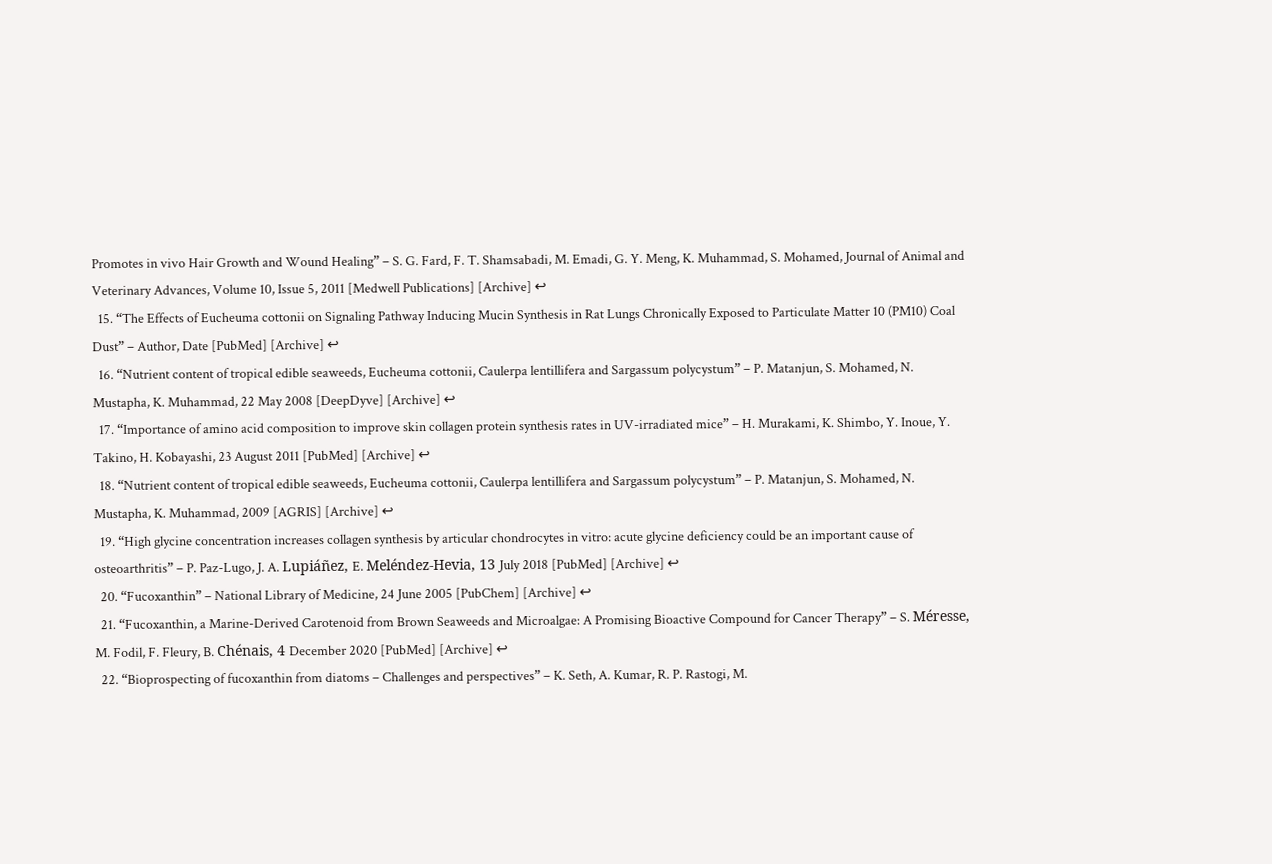Promotes in vivo Hair Growth and Wound Healing” – S. G. Fard, F. T. Shamsabadi, M. Emadi, G. Y. Meng, K. Muhammad, S. Mohamed, Journal of Animal and Veterinary Advances, Volume 10, Issue 5, 2011 [Medwell Publications] [Archive] ↩
  15. “The Effects of Eucheuma cottonii on Signaling Pathway Inducing Mucin Synthesis in Rat Lungs Chronically Exposed to Particulate Matter 10 (PM10) Coal Dust” – Author, Date [PubMed] [Archive] ↩
  16. “Nutrient content of tropical edible seaweeds, Eucheuma cottonii, Caulerpa lentillifera and Sargassum polycystum” – P. Matanjun, S. Mohamed, N. Mustapha, K. Muhammad, 22 May 2008 [DeepDyve] [Archive] ↩
  17. “Importance of amino acid composition to improve skin collagen protein synthesis rates in UV-irradiated mice” – H. Murakami, K. Shimbo, Y. Inoue, Y. Takino, H. Kobayashi, 23 August 2011 [PubMed] [Archive] ↩
  18. “Nutrient content of tropical edible seaweeds, Eucheuma cottonii, Caulerpa lentillifera and Sargassum polycystum” – P. Matanjun, S. Mohamed, N. Mustapha, K. Muhammad, 2009 [AGRIS] [Archive] ↩
  19. “High glycine concentration increases collagen synthesis by articular chondrocytes in vitro: acute glycine deficiency could be an important cause of osteoarthritis” – P. Paz-Lugo, J. A. Lupiáñez, E. Meléndez-Hevia, 13 July 2018 [PubMed] [Archive] ↩
  20. “Fucoxanthin” – National Library of Medicine, 24 June 2005 [PubChem] [Archive] ↩
  21. “Fucoxanthin, a Marine-Derived Carotenoid from Brown Seaweeds and Microalgae: A Promising Bioactive Compound for Cancer Therapy” – S. Méresse, M. Fodil, F. Fleury, B. Chénais, 4 December 2020 [PubMed] [Archive] ↩
  22. “Bioprospecting of fucoxanthin from diatoms – Challenges and perspectives” – K. Seth, A. Kumar, R. P. Rastogi, M.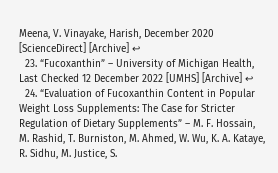Meena, V. Vinayake, Harish, December 2020 [ScienceDirect] [Archive] ↩
  23. “Fucoxanthin” – University of Michigan Health, Last Checked 12 December 2022 [UMHS] [Archive] ↩
  24. “Evaluation of Fucoxanthin Content in Popular Weight Loss Supplements: The Case for Stricter Regulation of Dietary Supplements” – M. F. Hossain, M. Rashid, T. Burniston, M. Ahmed, W. Wu, K. A. Kataye, R. Sidhu, M. Justice, S.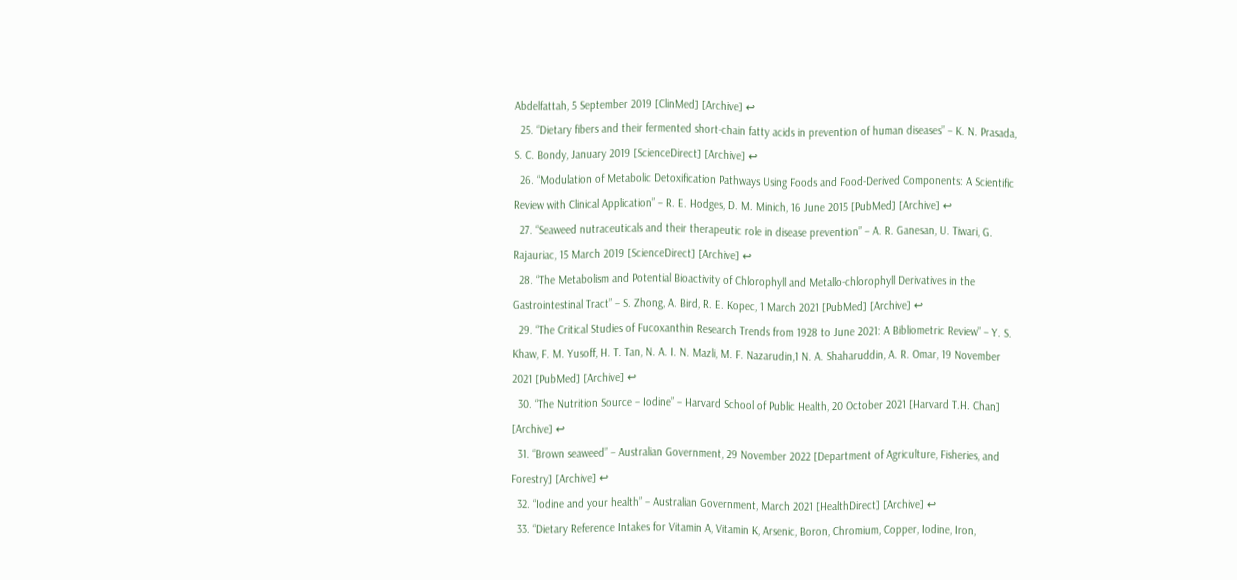Abdelfattah, 5 September 2019 [ClinMed] [Archive] ↩
  25. “Dietary fibers and their fermented short-chain fatty acids in prevention of human diseases” – K. N. Prasada, S. C. Bondy, January 2019 [ScienceDirect] [Archive] ↩
  26. “Modulation of Metabolic Detoxification Pathways Using Foods and Food-Derived Components: A Scientific Review with Clinical Application” – R. E. Hodges, D. M. Minich, 16 June 2015 [PubMed] [Archive] ↩
  27. “Seaweed nutraceuticals and their therapeutic role in disease prevention” – A. R. Ganesan, U. Tiwari, G. Rajauriac, 15 March 2019 [ScienceDirect] [Archive] ↩
  28. “The Metabolism and Potential Bioactivity of Chlorophyll and Metallo-chlorophyll Derivatives in the Gastrointestinal Tract” – S. Zhong, A. Bird, R. E. Kopec, 1 March 2021 [PubMed] [Archive] ↩
  29. “The Critical Studies of Fucoxanthin Research Trends from 1928 to June 2021: A Bibliometric Review” – Y. S. Khaw, F. M. Yusoff, H. T. Tan, N. A. I. N. Mazli, M. F. Nazarudin,1 N. A. Shaharuddin, A. R. Omar, 19 November 2021 [PubMed] [Archive] ↩
  30. “The Nutrition Source – Iodine” – Harvard School of Public Health, 20 October 2021 [Harvard T.H. Chan] [Archive] ↩
  31. “Brown seaweed” – Australian Government, 29 November 2022 [Department of Agriculture, Fisheries, and Forestry] [Archive] ↩
  32. “Iodine and your health” – Australian Government, March 2021 [HealthDirect] [Archive] ↩
  33. “Dietary Reference Intakes for Vitamin A, Vitamin K, Arsenic, Boron, Chromium, Copper, Iodine, Iron,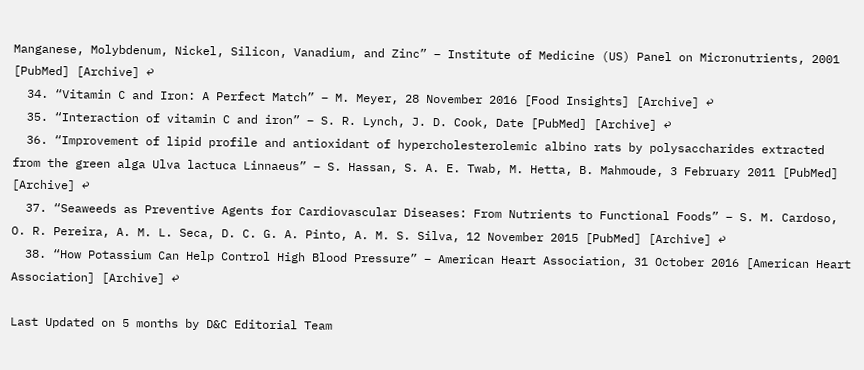Manganese, Molybdenum, Nickel, Silicon, Vanadium, and Zinc” – Institute of Medicine (US) Panel on Micronutrients, 2001 [PubMed] [Archive] ↩
  34. “Vitamin C and Iron: A Perfect Match” – M. Meyer, 28 November 2016 [Food Insights] [Archive] ↩
  35. “Interaction of vitamin C and iron” – S. R. Lynch, J. D. Cook, Date [PubMed] [Archive] ↩
  36. “Improvement of lipid profile and antioxidant of hypercholesterolemic albino rats by polysaccharides extracted from the green alga Ulva lactuca Linnaeus” – S. Hassan, S. A. E. Twab, M. Hetta, B. Mahmoude, 3 February 2011 [PubMed] [Archive] ↩
  37. “Seaweeds as Preventive Agents for Cardiovascular Diseases: From Nutrients to Functional Foods” – S. M. Cardoso, O. R. Pereira, A. M. L. Seca, D. C. G. A. Pinto, A. M. S. Silva, 12 November 2015 [PubMed] [Archive] ↩
  38. “How Potassium Can Help Control High Blood Pressure” – American Heart Association, 31 October 2016 [American Heart Association] [Archive] ↩

Last Updated on 5 months by D&C Editorial Team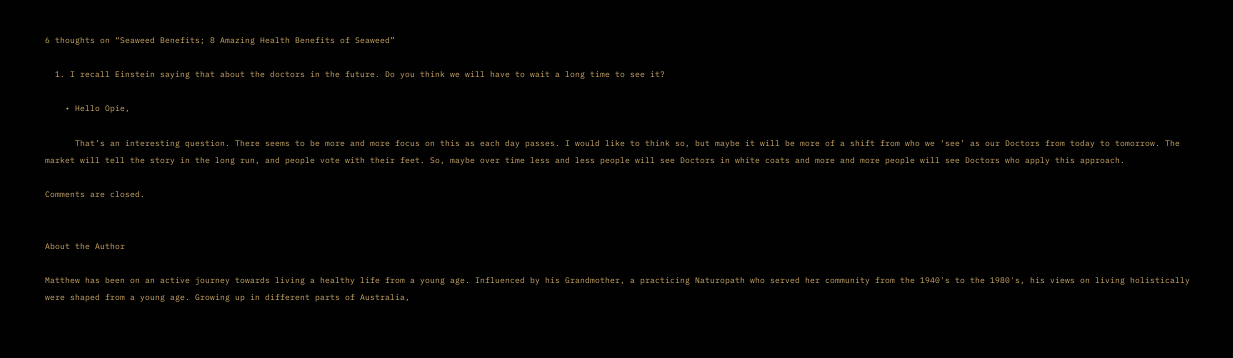6 thoughts on “Seaweed Benefits; 8 Amazing Health Benefits of Seaweed”

  1. I recall Einstein saying that about the doctors in the future. Do you think we will have to wait a long time to see it?

    • Hello Opie,

      That’s an interesting question. There seems to be more and more focus on this as each day passes. I would like to think so, but maybe it will be more of a shift from who we ‘see’ as our Doctors from today to tomorrow. The market will tell the story in the long run, and people vote with their feet. So, maybe over time less and less people will see Doctors in white coats and more and more people will see Doctors who apply this approach.

Comments are closed.


About the Author

Matthew has been on an active journey towards living a healthy life from a young age. Influenced by his Grandmother, a practicing Naturopath who served her community from the 1940's to the 1980's, his views on living holistically were shaped from a young age. Growing up in different parts of Australia,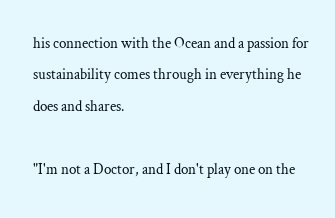his connection with the Ocean and a passion for sustainability comes through in everything he does and shares.

"I'm not a Doctor, and I don't play one on the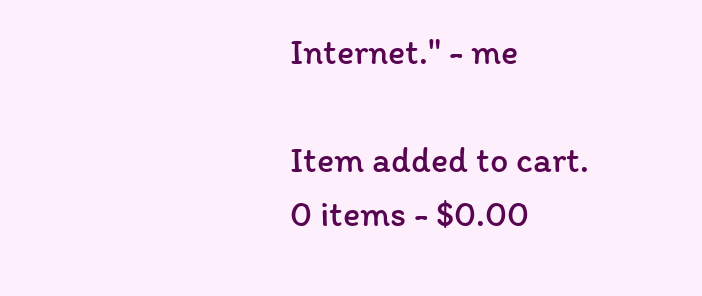Internet." - me

Item added to cart.
0 items - $0.00